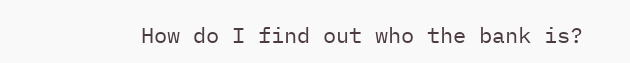How do I find out who the bank is?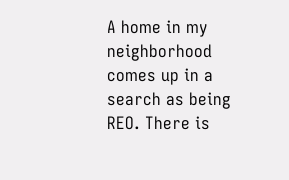A home in my neighborhood comes up in a search as being REO. There is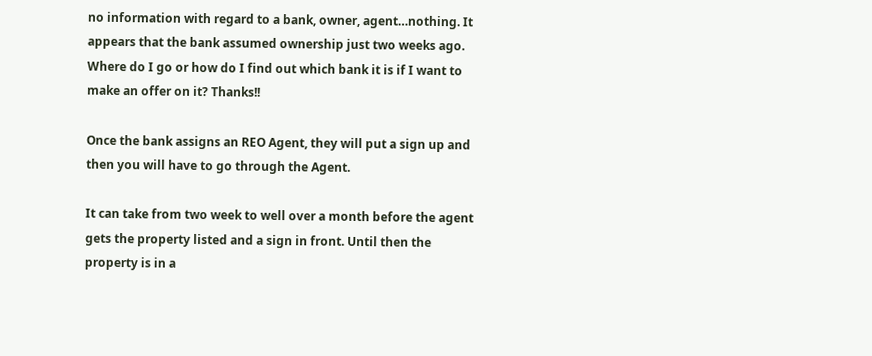no information with regard to a bank, owner, agent…nothing. It appears that the bank assumed ownership just two weeks ago. Where do I go or how do I find out which bank it is if I want to make an offer on it? Thanks!!

Once the bank assigns an REO Agent, they will put a sign up and then you will have to go through the Agent.

It can take from two week to well over a month before the agent gets the property listed and a sign in front. Until then the property is in a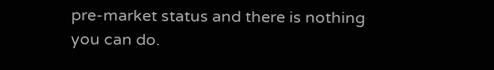pre-market status and there is nothing you can do.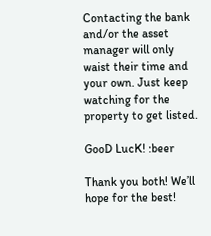Contacting the bank and/or the asset manager will only waist their time and your own. Just keep watching for the property to get listed.

GooD LucK! :beer

Thank you both! We’ll hope for the best!